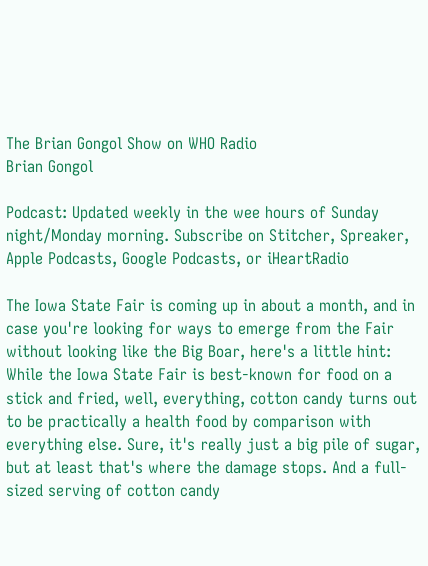The Brian Gongol Show on WHO Radio
Brian Gongol

Podcast: Updated weekly in the wee hours of Sunday night/Monday morning. Subscribe on Stitcher, Spreaker, Apple Podcasts, Google Podcasts, or iHeartRadio

The Iowa State Fair is coming up in about a month, and in case you're looking for ways to emerge from the Fair without looking like the Big Boar, here's a little hint: While the Iowa State Fair is best-known for food on a stick and fried, well, everything, cotton candy turns out to be practically a health food by comparison with everything else. Sure, it's really just a big pile of sugar, but at least that's where the damage stops. And a full-sized serving of cotton candy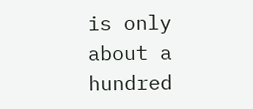is only about a hundred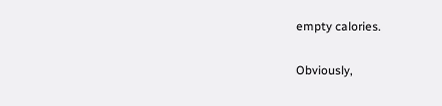empty calories.

Obviously,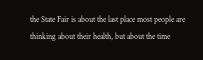the State Fair is about the last place most people are thinking about their health, but about the time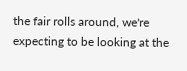the fair rolls around, we're expecting to be looking at the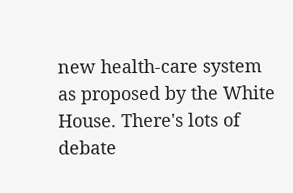new health-care system as proposed by the White House. There's lots of debate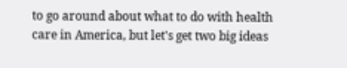to go around about what to do with health care in America, but let's get two big ideas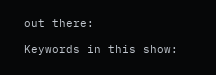out there:

Keywords in this show: